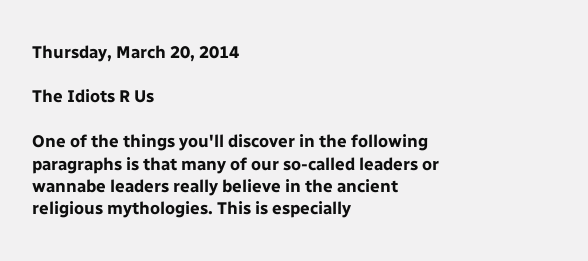Thursday, March 20, 2014

The Idiots R Us

One of the things you'll discover in the following paragraphs is that many of our so-called leaders or wannabe leaders really believe in the ancient religious mythologies. This is especially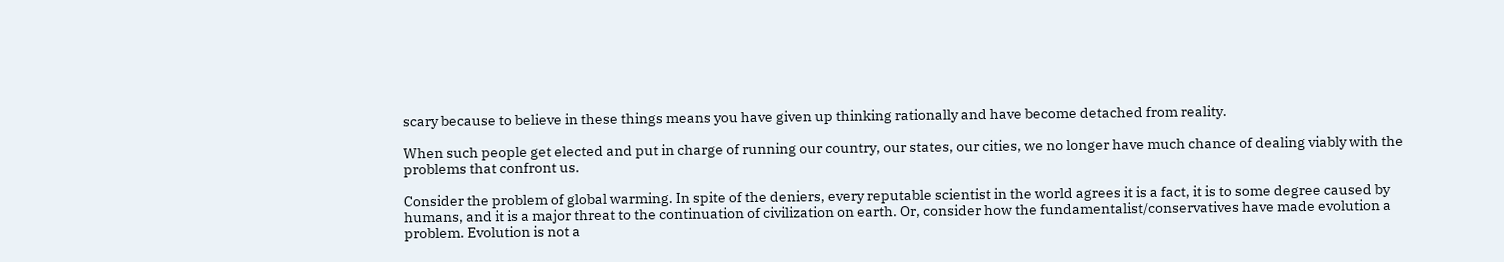scary because to believe in these things means you have given up thinking rationally and have become detached from reality.

When such people get elected and put in charge of running our country, our states, our cities, we no longer have much chance of dealing viably with the problems that confront us.

Consider the problem of global warming. In spite of the deniers, every reputable scientist in the world agrees it is a fact, it is to some degree caused by humans, and it is a major threat to the continuation of civilization on earth. Or, consider how the fundamentalist/conservatives have made evolution a problem. Evolution is not a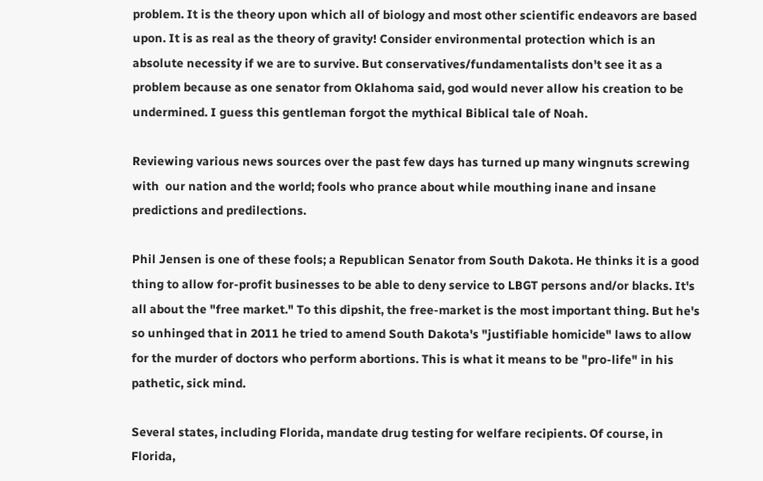problem. It is the theory upon which all of biology and most other scientific endeavors are based upon. It is as real as the theory of gravity! Consider environmental protection which is an absolute necessity if we are to survive. But conservatives/fundamentalists don't see it as a problem because as one senator from Oklahoma said, god would never allow his creation to be undermined. I guess this gentleman forgot the mythical Biblical tale of Noah.

Reviewing various news sources over the past few days has turned up many wingnuts screwing with  our nation and the world; fools who prance about while mouthing inane and insane predictions and predilections.

Phil Jensen is one of these fools; a Republican Senator from South Dakota. He thinks it is a good thing to allow for-profit businesses to be able to deny service to LBGT persons and/or blacks. It's all about the "free market." To this dipshit, the free-market is the most important thing. But he's so unhinged that in 2011 he tried to amend South Dakota's "justifiable homicide" laws to allow for the murder of doctors who perform abortions. This is what it means to be "pro-life" in his pathetic, sick mind.

Several states, including Florida, mandate drug testing for welfare recipients. Of course, in Florida,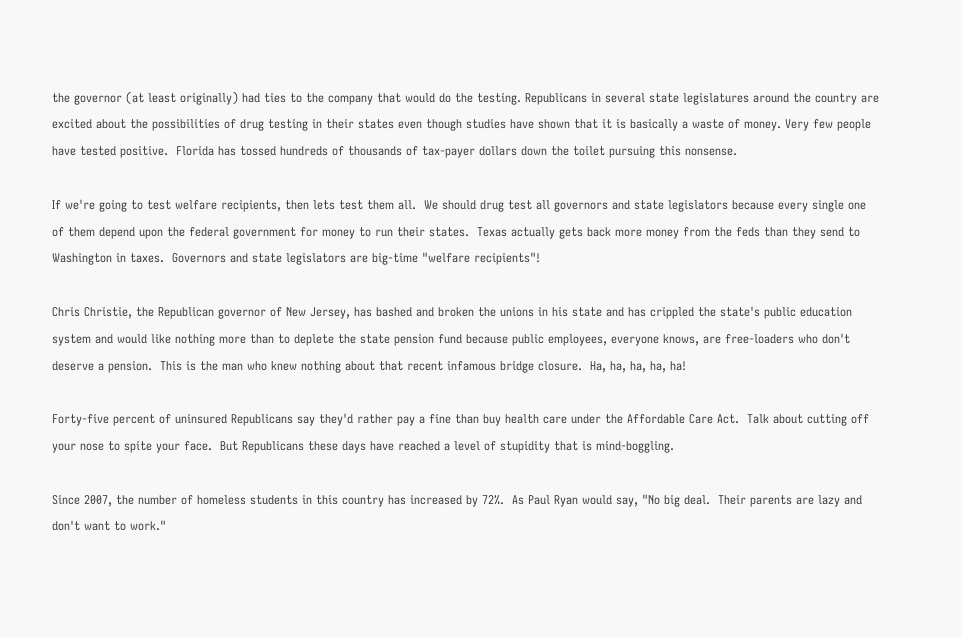the governor (at least originally) had ties to the company that would do the testing. Republicans in several state legislatures around the country are excited about the possibilities of drug testing in their states even though studies have shown that it is basically a waste of money. Very few people have tested positive.  Florida has tossed hundreds of thousands of tax-payer dollars down the toilet pursuing this nonsense.

If we're going to test welfare recipients, then lets test them all.  We should drug test all governors and state legislators because every single one of them depend upon the federal government for money to run their states.  Texas actually gets back more money from the feds than they send to Washington in taxes.  Governors and state legislators are big-time "welfare recipients"!

Chris Christie, the Republican governor of New Jersey, has bashed and broken the unions in his state and has crippled the state's public education system and would like nothing more than to deplete the state pension fund because public employees, everyone knows, are free-loaders who don't deserve a pension.  This is the man who knew nothing about that recent infamous bridge closure.  Ha, ha, ha, ha, ha!

Forty-five percent of uninsured Republicans say they'd rather pay a fine than buy health care under the Affordable Care Act.  Talk about cutting off your nose to spite your face.  But Republicans these days have reached a level of stupidity that is mind-boggling.

Since 2007, the number of homeless students in this country has increased by 72%.  As Paul Ryan would say, "No big deal.  Their parents are lazy and don't want to work."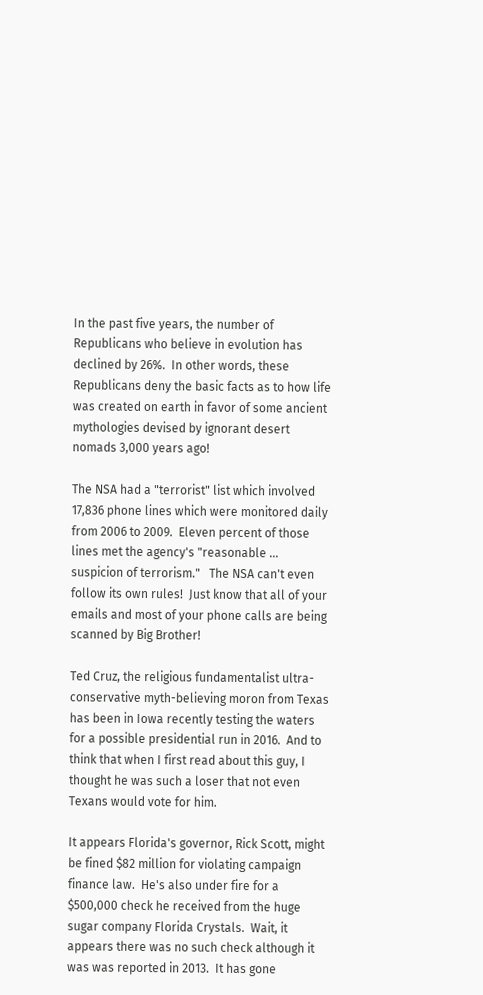In the past five years, the number of Republicans who believe in evolution has declined by 26%.  In other words, these Republicans deny the basic facts as to how life was created on earth in favor of some ancient mythologies devised by ignorant desert nomads 3,000 years ago!

The NSA had a "terrorist" list which involved 17,836 phone lines which were monitored daily from 2006 to 2009.  Eleven percent of those lines met the agency's "reasonable ... suspicion of terrorism."   The NSA can't even follow its own rules!  Just know that all of your emails and most of your phone calls are being scanned by Big Brother!

Ted Cruz, the religious fundamentalist ultra-conservative myth-believing moron from Texas has been in Iowa recently testing the waters for a possible presidential run in 2016.  And to think that when I first read about this guy, I thought he was such a loser that not even Texans would vote for him.

It appears Florida's governor, Rick Scott, might be fined $82 million for violating campaign finance law.  He's also under fire for a $500,000 check he received from the huge sugar company Florida Crystals.  Wait, it appears there was no such check although it was was reported in 2013.  It has gone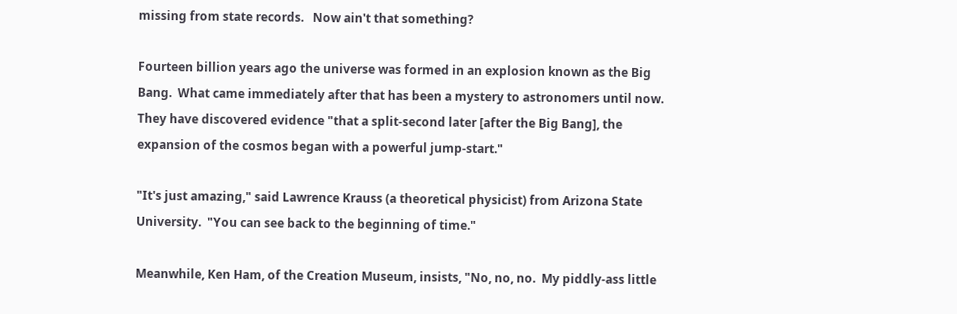missing from state records.   Now ain't that something?

Fourteen billion years ago the universe was formed in an explosion known as the Big Bang.  What came immediately after that has been a mystery to astronomers until now.  They have discovered evidence "that a split-second later [after the Big Bang], the expansion of the cosmos began with a powerful jump-start."

"It's just amazing," said Lawrence Krauss (a theoretical physicist) from Arizona State University.  "You can see back to the beginning of time."

Meanwhile, Ken Ham, of the Creation Museum, insists, "No, no, no.  My piddly-ass little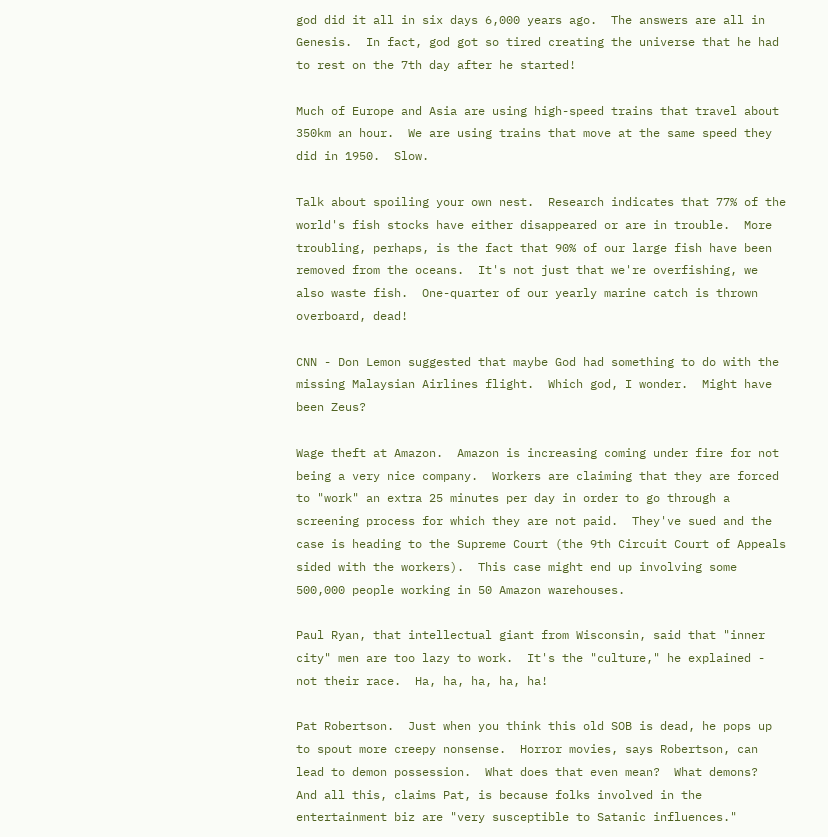god did it all in six days 6,000 years ago.  The answers are all in Genesis.  In fact, god got so tired creating the universe that he had to rest on the 7th day after he started!

Much of Europe and Asia are using high-speed trains that travel about 350km an hour.  We are using trains that move at the same speed they did in 1950.  Slow.

Talk about spoiling your own nest.  Research indicates that 77% of the world's fish stocks have either disappeared or are in trouble.  More troubling, perhaps, is the fact that 90% of our large fish have been removed from the oceans.  It's not just that we're overfishing, we also waste fish.  One-quarter of our yearly marine catch is thrown overboard, dead!

CNN - Don Lemon suggested that maybe God had something to do with the missing Malaysian Airlines flight.  Which god, I wonder.  Might have been Zeus?

Wage theft at Amazon.  Amazon is increasing coming under fire for not being a very nice company.  Workers are claiming that they are forced to "work" an extra 25 minutes per day in order to go through a screening process for which they are not paid.  They've sued and the case is heading to the Supreme Court (the 9th Circuit Court of Appeals sided with the workers).  This case might end up involving some 500,000 people working in 50 Amazon warehouses.

Paul Ryan, that intellectual giant from Wisconsin, said that "inner city" men are too lazy to work.  It's the "culture," he explained - not their race.  Ha, ha, ha, ha, ha!

Pat Robertson.  Just when you think this old SOB is dead, he pops up to spout more creepy nonsense.  Horror movies, says Robertson, can lead to demon possession.  What does that even mean?  What demons?  And all this, claims Pat, is because folks involved in the entertainment biz are "very susceptible to Satanic influences."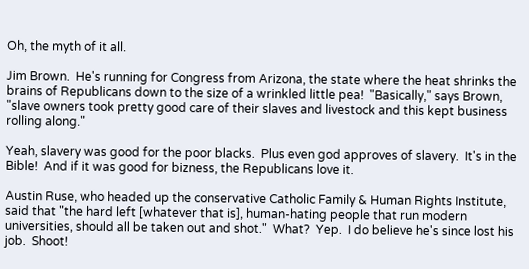Oh, the myth of it all.

Jim Brown.  He's running for Congress from Arizona, the state where the heat shrinks the brains of Republicans down to the size of a wrinkled little pea!  "Basically," says Brown, "slave owners took pretty good care of their slaves and livestock and this kept business rolling along."

Yeah, slavery was good for the poor blacks.  Plus even god approves of slavery.  It's in the Bible!  And if it was good for bizness, the Republicans love it.

Austin Ruse, who headed up the conservative Catholic Family & Human Rights Institute, said that "the hard left [whatever that is], human-hating people that run modern universities, should all be taken out and shot."  What?  Yep.  I do believe he's since lost his job.  Shoot!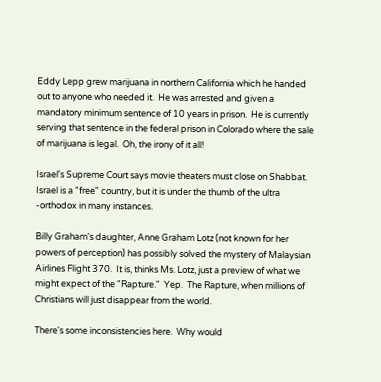Eddy Lepp grew marijuana in northern California which he handed out to anyone who needed it.  He was arrested and given a mandatory minimum sentence of 10 years in prison.  He is currently serving that sentence in the federal prison in Colorado where the sale of marijuana is legal.  Oh, the irony of it all!

Israel's Supreme Court says movie theaters must close on Shabbat.  Israel is a "free" country, but it is under the thumb of the ultra -orthodox in many instances.

Billy Graham's daughter, Anne Graham Lotz (not known for her powers of perception) has possibly solved the mystery of Malaysian Airlines Flight 370.  It is, thinks Ms. Lotz, just a preview of what we might expect of the "Rapture."  Yep.  The Rapture, when millions of Christians will just disappear from the world.

There's some inconsistencies here.  Why would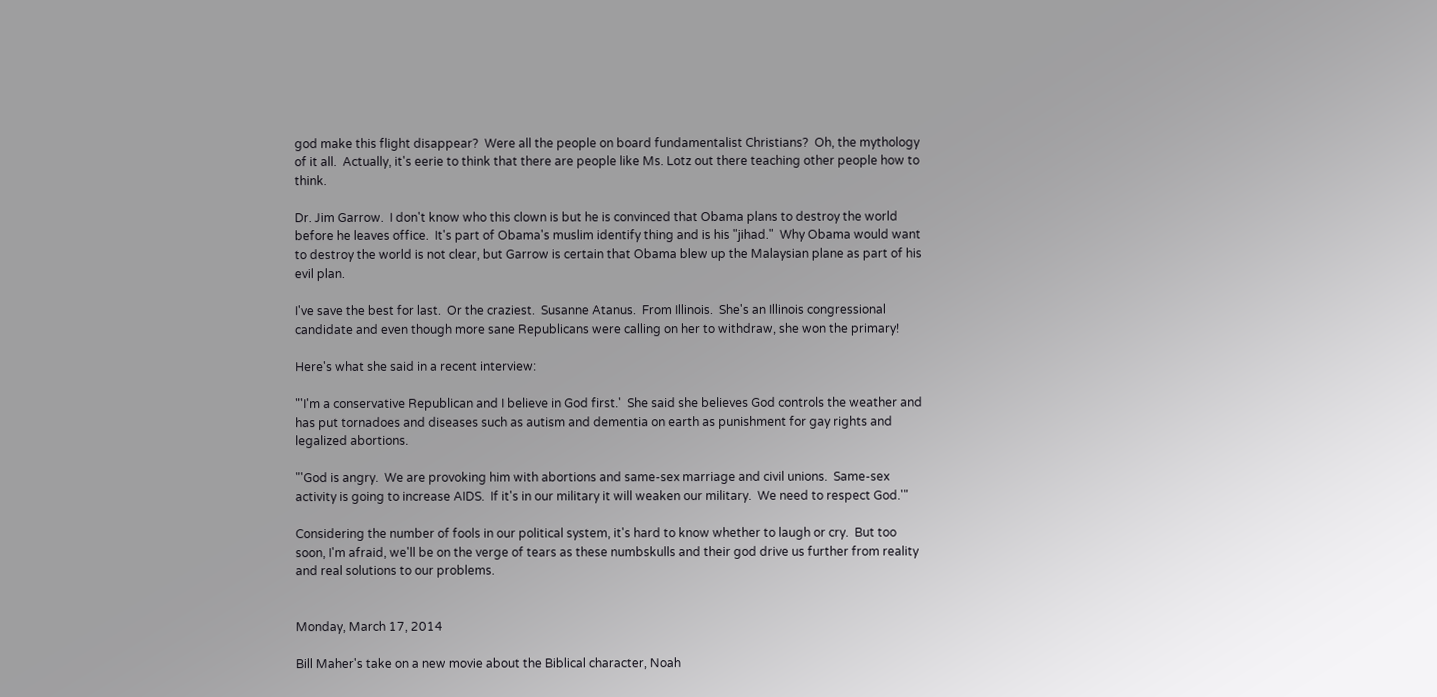god make this flight disappear?  Were all the people on board fundamentalist Christians?  Oh, the mythology of it all.  Actually, it's eerie to think that there are people like Ms. Lotz out there teaching other people how to think.

Dr. Jim Garrow.  I don't know who this clown is but he is convinced that Obama plans to destroy the world before he leaves office.  It's part of Obama's muslim identify thing and is his "jihad."  Why Obama would want to destroy the world is not clear, but Garrow is certain that Obama blew up the Malaysian plane as part of his evil plan.

I've save the best for last.  Or the craziest.  Susanne Atanus.  From Illinois.  She's an Illinois congressional candidate and even though more sane Republicans were calling on her to withdraw, she won the primary!

Here's what she said in a recent interview:

"'I'm a conservative Republican and I believe in God first.'  She said she believes God controls the weather and has put tornadoes and diseases such as autism and dementia on earth as punishment for gay rights and legalized abortions.

"'God is angry.  We are provoking him with abortions and same-sex marriage and civil unions.  Same-sex activity is going to increase AIDS.  If it's in our military it will weaken our military.  We need to respect God.'"

Considering the number of fools in our political system, it's hard to know whether to laugh or cry.  But too soon, I'm afraid, we'll be on the verge of tears as these numbskulls and their god drive us further from reality and real solutions to our problems.


Monday, March 17, 2014

Bill Maher's take on a new movie about the Biblical character, Noah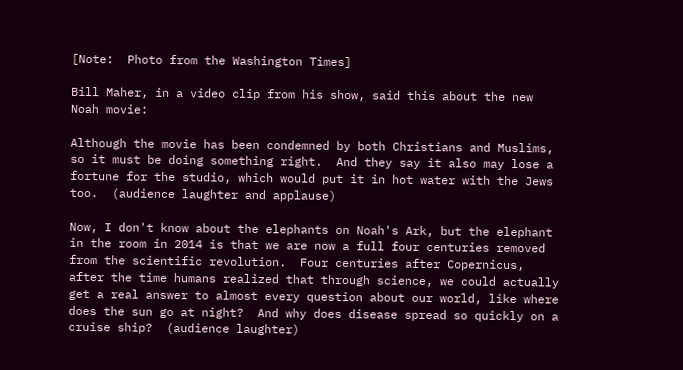[Note:  Photo from the Washington Times]

Bill Maher, in a video clip from his show, said this about the new Noah movie:

Although the movie has been condemned by both Christians and Muslims, so it must be doing something right.  And they say it also may lose a fortune for the studio, which would put it in hot water with the Jews too.  (audience laughter and applause)

Now, I don't know about the elephants on Noah's Ark, but the elephant in the room in 2014 is that we are now a full four centuries removed from the scientific revolution.  Four centuries after Copernicus, after the time humans realized that through science, we could actually get a real answer to almost every question about our world, like where does the sun go at night?  And why does disease spread so quickly on a cruise ship?  (audience laughter)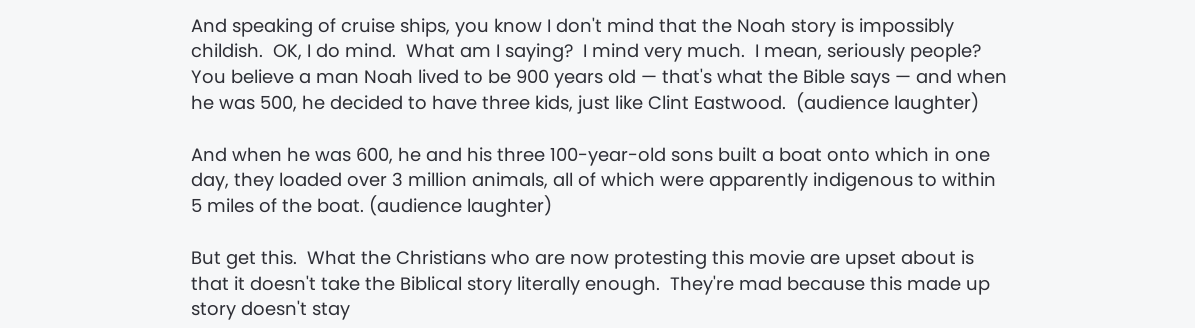And speaking of cruise ships, you know I don't mind that the Noah story is impossibly childish.  OK, I do mind.  What am I saying?  I mind very much.  I mean, seriously people?  You believe a man Noah lived to be 900 years old — that's what the Bible says — and when he was 500, he decided to have three kids, just like Clint Eastwood.  (audience laughter)

And when he was 600, he and his three 100-year-old sons built a boat onto which in one day, they loaded over 3 million animals, all of which were apparently indigenous to within 5 miles of the boat. (audience laughter)

But get this.  What the Christians who are now protesting this movie are upset about is that it doesn't take the Biblical story literally enough.  They're mad because this made up story doesn't stay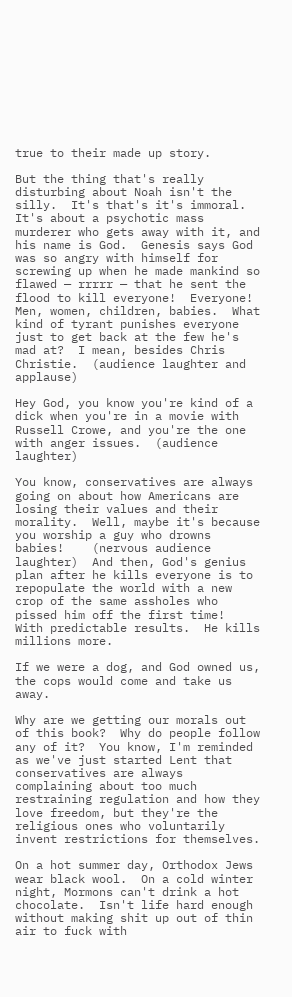true to their made up story.

But the thing that's really disturbing about Noah isn't the silly.  It's that's it's immoral.  It's about a psychotic mass murderer who gets away with it, and his name is God.  Genesis says God was so angry with himself for screwing up when he made mankind so flawed — rrrrr — that he sent the flood to kill everyone!  Everyone!  Men, women, children, babies.  What kind of tyrant punishes everyone just to get back at the few he's mad at?  I mean, besides Chris Christie.  (audience laughter and applause)

Hey God, you know you're kind of a dick when you're in a movie with Russell Crowe, and you're the one with anger issues.  (audience laughter)

You know, conservatives are always going on about how Americans are losing their values and their morality.  Well, maybe it's because you worship a guy who drowns babies!    (nervous audience laughter)  And then, God's genius plan after he kills everyone is to repopulate the world with a new crop of the same assholes who pissed him off the first time!  With predictable results.  He kills millions more.

If we were a dog, and God owned us, the cops would come and take us away.

Why are we getting our morals out of this book?  Why do people follow any of it?  You know, I'm reminded as we've just started Lent that conservatives are always complaining about too much restraining regulation and how they love freedom, but they're the religious ones who voluntarily invent restrictions for themselves.

On a hot summer day, Orthodox Jews wear black wool.  On a cold winter night, Mormons can't drink a hot chocolate.  Isn't life hard enough without making shit up out of thin air to fuck with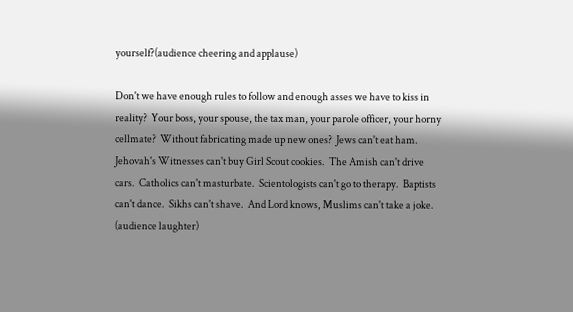yourself?(audience cheering and applause)

Don't we have enough rules to follow and enough asses we have to kiss in reality?  Your boss, your spouse, the tax man, your parole officer, your horny cellmate?  Without fabricating made up new ones?  Jews can't eat ham.  Jehovah's Witnesses can't buy Girl Scout cookies.  The Amish can't drive cars.  Catholics can't masturbate.  Scientologists can't go to therapy.  Baptists can't dance.  Sikhs can't shave.  And Lord knows, Muslims can't take a joke.  (audience laughter)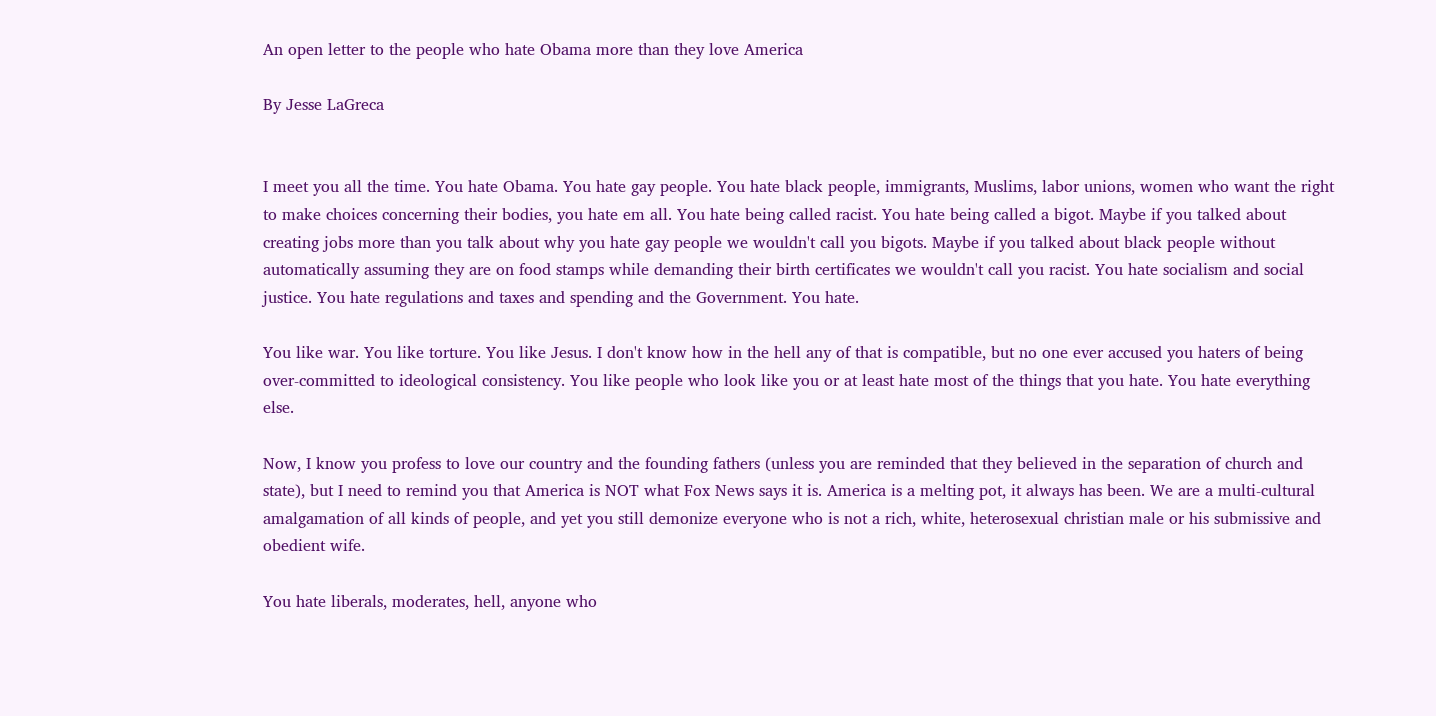An open letter to the people who hate Obama more than they love America

By Jesse LaGreca


I meet you all the time. You hate Obama. You hate gay people. You hate black people, immigrants, Muslims, labor unions, women who want the right to make choices concerning their bodies, you hate em all. You hate being called racist. You hate being called a bigot. Maybe if you talked about creating jobs more than you talk about why you hate gay people we wouldn't call you bigots. Maybe if you talked about black people without automatically assuming they are on food stamps while demanding their birth certificates we wouldn't call you racist. You hate socialism and social justice. You hate regulations and taxes and spending and the Government. You hate.

You like war. You like torture. You like Jesus. I don't know how in the hell any of that is compatible, but no one ever accused you haters of being over-committed to ideological consistency. You like people who look like you or at least hate most of the things that you hate. You hate everything else.

Now, I know you profess to love our country and the founding fathers (unless you are reminded that they believed in the separation of church and state), but I need to remind you that America is NOT what Fox News says it is. America is a melting pot, it always has been. We are a multi-cultural amalgamation of all kinds of people, and yet you still demonize everyone who is not a rich, white, heterosexual christian male or his submissive and obedient wife.

You hate liberals, moderates, hell, anyone who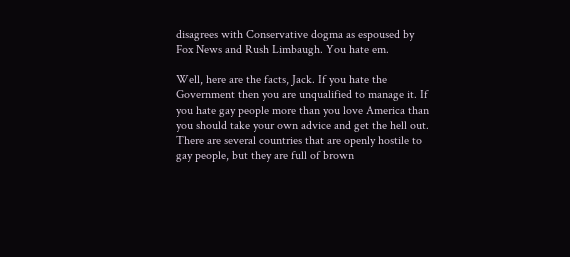disagrees with Conservative dogma as espoused by Fox News and Rush Limbaugh. You hate em.

Well, here are the facts, Jack. If you hate the Government then you are unqualified to manage it. If you hate gay people more than you love America than you should take your own advice and get the hell out. There are several countries that are openly hostile to gay people, but they are full of brown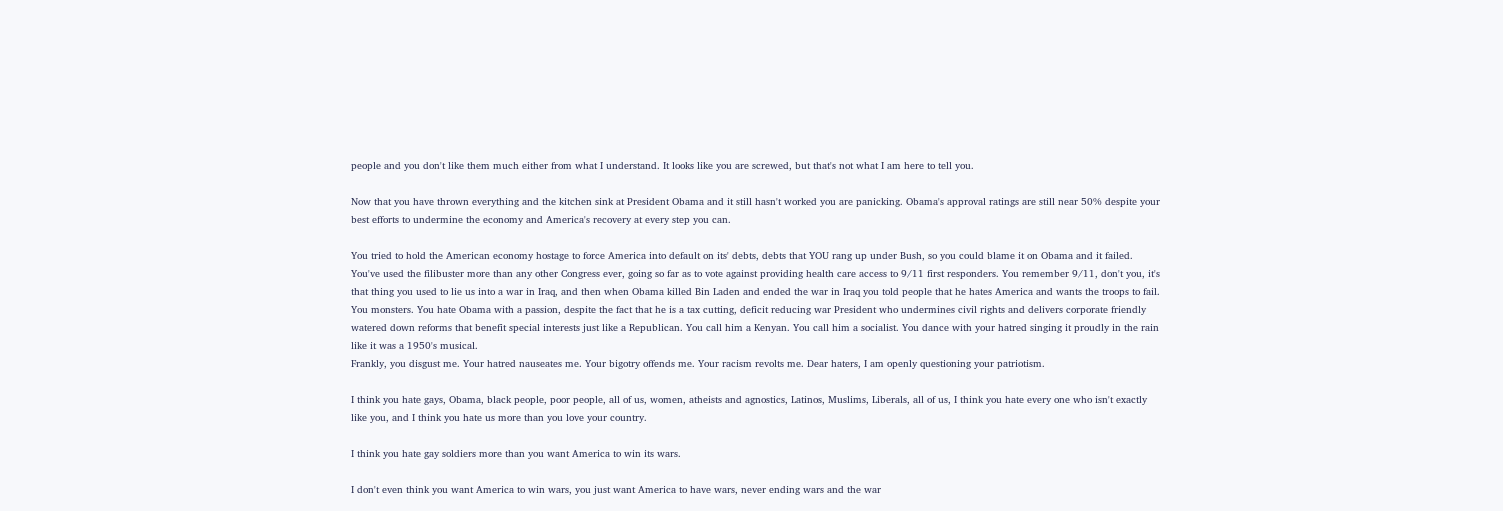people and you don't like them much either from what I understand. It looks like you are screwed, but that's not what I am here to tell you.

Now that you have thrown everything and the kitchen sink at President Obama and it still hasn't worked you are panicking. Obama's approval ratings are still near 50% despite your best efforts to undermine the economy and America's recovery at every step you can.

You tried to hold the American economy hostage to force America into default on its' debts, debts that YOU rang up under Bush, so you could blame it on Obama and it failed. You've used the filibuster more than any other Congress ever, going so far as to vote against providing health care access to 9/11 first responders. You remember 9/11, don't you, it's that thing you used to lie us into a war in Iraq, and then when Obama killed Bin Laden and ended the war in Iraq you told people that he hates America and wants the troops to fail. You monsters. You hate Obama with a passion, despite the fact that he is a tax cutting, deficit reducing war President who undermines civil rights and delivers corporate friendly watered down reforms that benefit special interests just like a Republican. You call him a Kenyan. You call him a socialist. You dance with your hatred singing it proudly in the rain like it was a 1950's musical.
Frankly, you disgust me. Your hatred nauseates me. Your bigotry offends me. Your racism revolts me. Dear haters, I am openly questioning your patriotism.

I think you hate gays, Obama, black people, poor people, all of us, women, atheists and agnostics, Latinos, Muslims, Liberals, all of us, I think you hate every one who isn't exactly like you, and I think you hate us more than you love your country.

I think you hate gay soldiers more than you want America to win its wars.

I don't even think you want America to win wars, you just want America to have wars, never ending wars and the war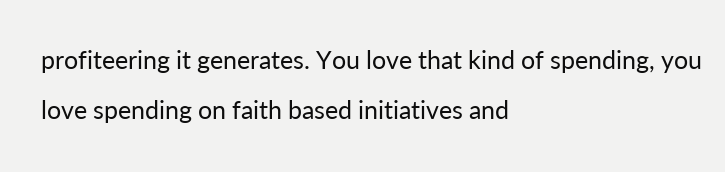profiteering it generates. You love that kind of spending, you love spending on faith based initiatives and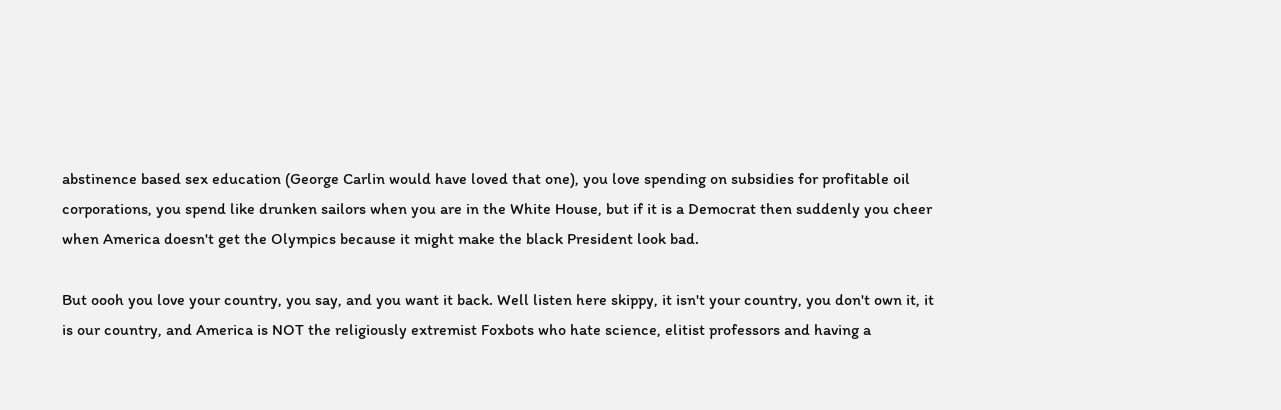abstinence based sex education (George Carlin would have loved that one), you love spending on subsidies for profitable oil corporations, you spend like drunken sailors when you are in the White House, but if it is a Democrat then suddenly you cheer when America doesn't get the Olympics because it might make the black President look bad.

But oooh you love your country, you say, and you want it back. Well listen here skippy, it isn't your country, you don't own it, it is our country, and America is NOT the religiously extremist Foxbots who hate science, elitist professors and having a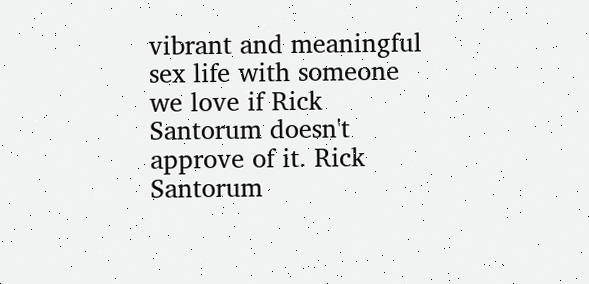vibrant and meaningful sex life with someone we love if Rick Santorum doesn't approve of it. Rick Santorum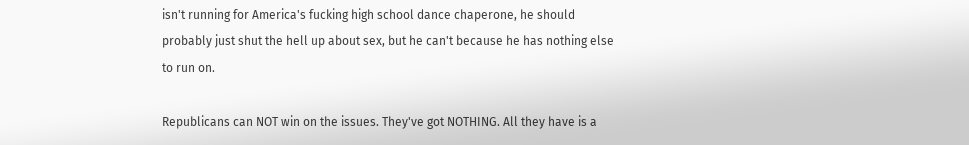isn't running for America's fucking high school dance chaperone, he should probably just shut the hell up about sex, but he can't because he has nothing else to run on.

Republicans can NOT win on the issues. They've got NOTHING. All they have is a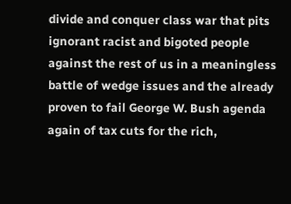divide and conquer class war that pits ignorant racist and bigoted people against the rest of us in a meaningless battle of wedge issues and the already proven to fail George W. Bush agenda again of tax cuts for the rich,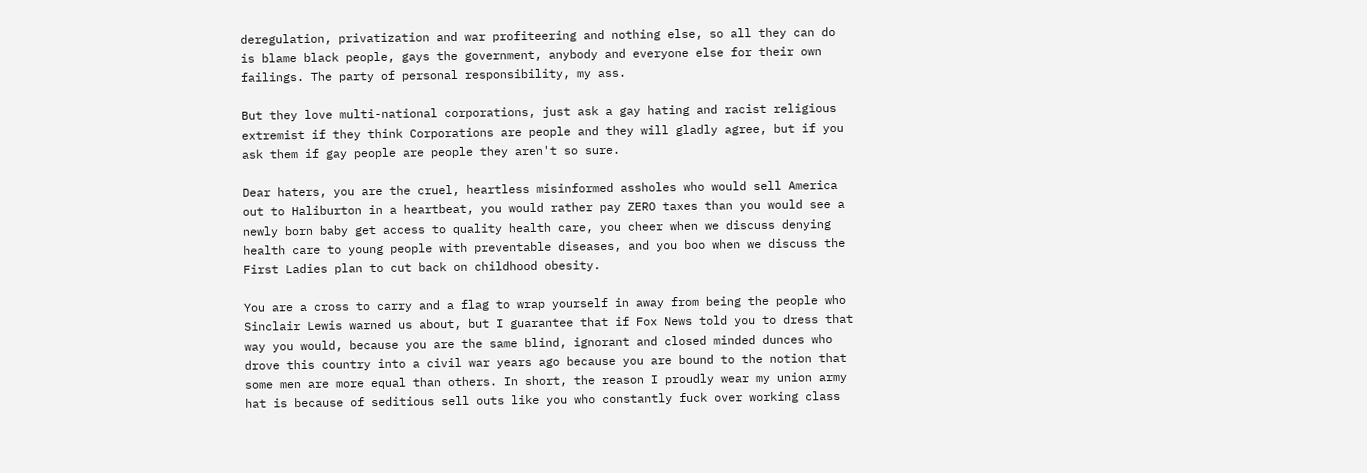deregulation, privatization and war profiteering and nothing else, so all they can do is blame black people, gays the government, anybody and everyone else for their own failings. The party of personal responsibility, my ass.

But they love multi-national corporations, just ask a gay hating and racist religious extremist if they think Corporations are people and they will gladly agree, but if you ask them if gay people are people they aren't so sure.

Dear haters, you are the cruel, heartless misinformed assholes who would sell America out to Haliburton in a heartbeat, you would rather pay ZERO taxes than you would see a newly born baby get access to quality health care, you cheer when we discuss denying health care to young people with preventable diseases, and you boo when we discuss the First Ladies plan to cut back on childhood obesity.

You are a cross to carry and a flag to wrap yourself in away from being the people who Sinclair Lewis warned us about, but I guarantee that if Fox News told you to dress that way you would, because you are the same blind, ignorant and closed minded dunces who drove this country into a civil war years ago because you are bound to the notion that some men are more equal than others. In short, the reason I proudly wear my union army hat is because of seditious sell outs like you who constantly fuck over working class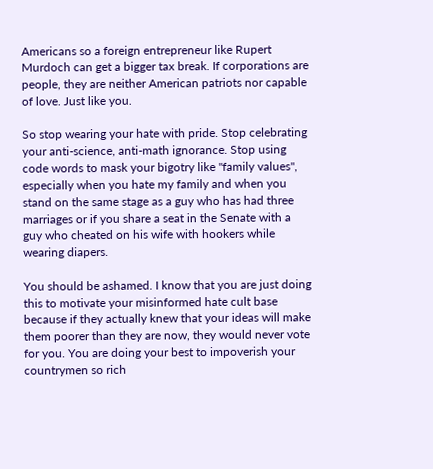Americans so a foreign entrepreneur like Rupert Murdoch can get a bigger tax break. If corporations are people, they are neither American patriots nor capable of love. Just like you.

So stop wearing your hate with pride. Stop celebrating your anti-science, anti-math ignorance. Stop using code words to mask your bigotry like "family values", especially when you hate my family and when you stand on the same stage as a guy who has had three marriages or if you share a seat in the Senate with a guy who cheated on his wife with hookers while wearing diapers.

You should be ashamed. I know that you are just doing this to motivate your misinformed hate cult base because if they actually knew that your ideas will make them poorer than they are now, they would never vote for you. You are doing your best to impoverish your countrymen so rich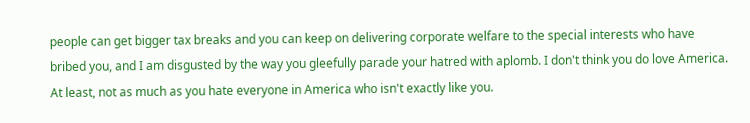people can get bigger tax breaks and you can keep on delivering corporate welfare to the special interests who have bribed you, and I am disgusted by the way you gleefully parade your hatred with aplomb. I don't think you do love America. At least, not as much as you hate everyone in America who isn't exactly like you.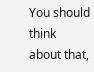You should think about that,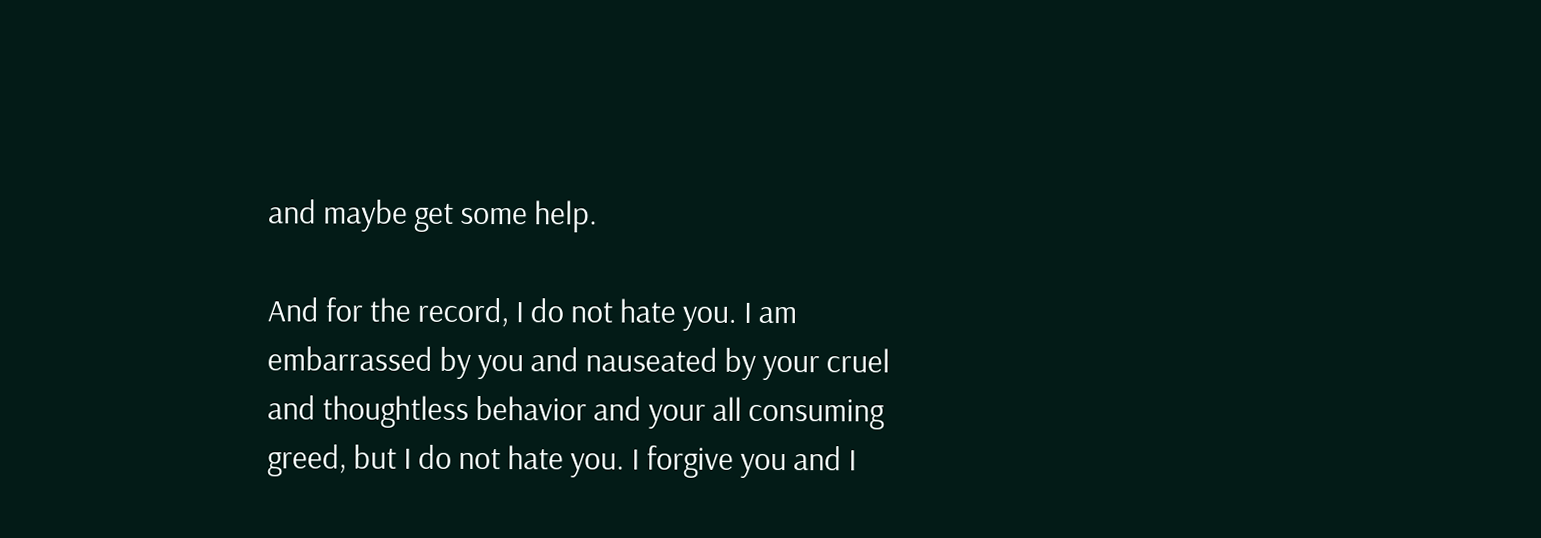and maybe get some help.

And for the record, I do not hate you. I am embarrassed by you and nauseated by your cruel and thoughtless behavior and your all consuming greed, but I do not hate you. I forgive you and I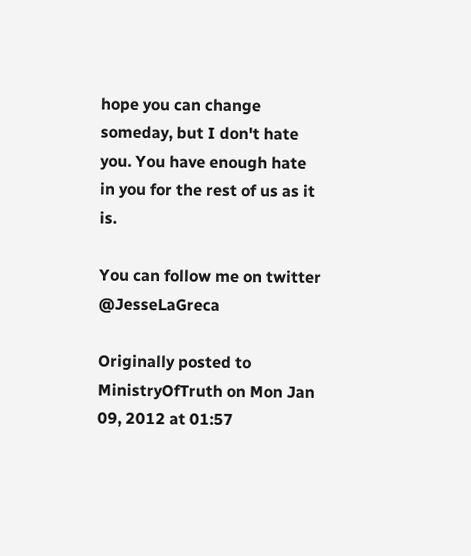hope you can change someday, but I don't hate you. You have enough hate in you for the rest of us as it is.

You can follow me on twitter @JesseLaGreca

Originally posted to MinistryOfTruth on Mon Jan 09, 2012 at 01:57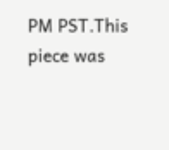PM PST.This piece was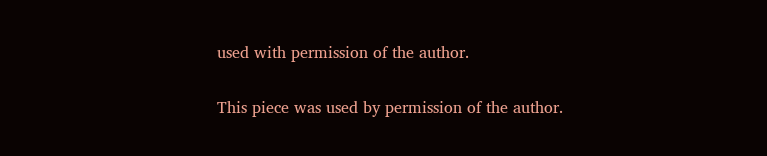used with permission of the author.

This piece was used by permission of the author.